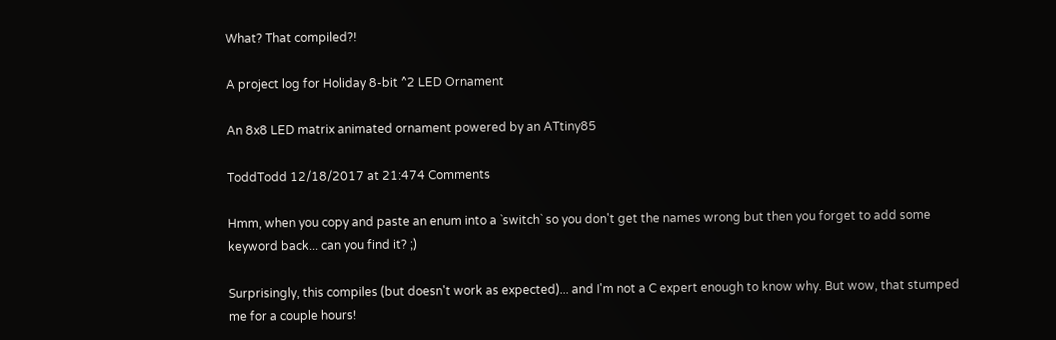What? That compiled?!

A project log for Holiday 8-bit ^2 LED Ornament

An 8x8 LED matrix animated ornament powered by an ATtiny85

ToddTodd 12/18/2017 at 21:474 Comments

Hmm, when you copy and paste an enum into a `switch` so you don't get the names wrong but then you forget to add some keyword back... can you find it? ;)

Surprisingly, this compiles (but doesn't work as expected)... and I'm not a C expert enough to know why. But wow, that stumped me for a couple hours!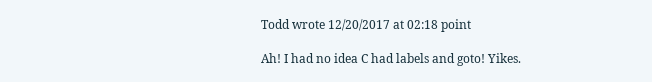Todd wrote 12/20/2017 at 02:18 point

Ah! I had no idea C had labels and goto! Yikes.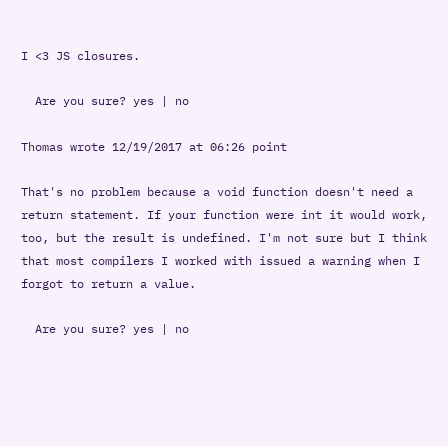I <3 JS closures.

  Are you sure? yes | no

Thomas wrote 12/19/2017 at 06:26 point

That's no problem because a void function doesn't need a return statement. If your function were int it would work, too, but the result is undefined. I'm not sure but I think that most compilers I worked with issued a warning when I forgot to return a value.

  Are you sure? yes | no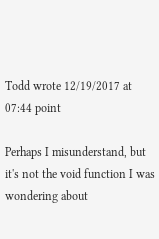Todd wrote 12/19/2017 at 07:44 point

Perhaps I misunderstand, but it's not the void function I was wondering about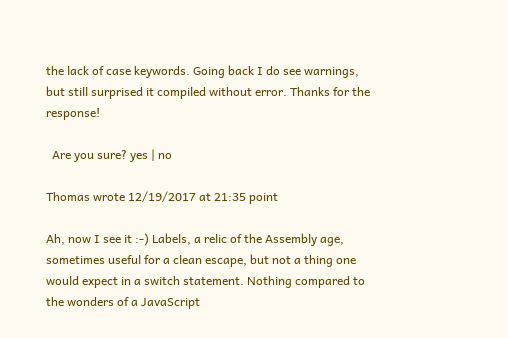the lack of case keywords. Going back I do see warnings, but still surprised it compiled without error. Thanks for the response!

  Are you sure? yes | no

Thomas wrote 12/19/2017 at 21:35 point

Ah, now I see it :-) Labels, a relic of the Assembly age, sometimes useful for a clean escape, but not a thing one would expect in a switch statement. Nothing compared to the wonders of a JavaScript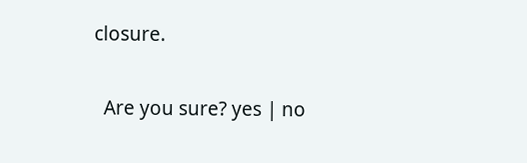closure.

  Are you sure? yes | no